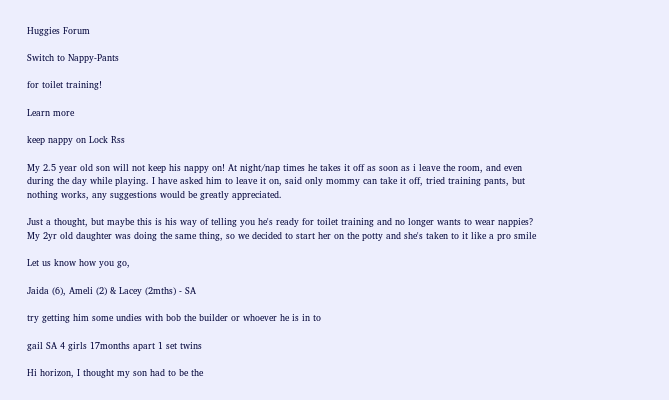Huggies Forum

Switch to Nappy-Pants

for toilet training!

Learn more

keep nappy on Lock Rss

My 2.5 year old son will not keep his nappy on! At night/nap times he takes it off as soon as i leave the room, and even during the day while playing. I have asked him to leave it on, said only mommy can take it off, tried training pants, but nothing works, any suggestions would be greatly appreciated.

Just a thought, but maybe this is his way of telling you he's ready for toilet training and no longer wants to wear nappies? My 2yr old daughter was doing the same thing, so we decided to start her on the potty and she's taken to it like a pro smile

Let us know how you go,

Jaida (6), Ameli (2) & Lacey (2mths) - SA

try getting him some undies with bob the builder or whoever he is in to

gail SA 4 girls 17months apart 1 set twins

Hi horizon, I thought my son had to be the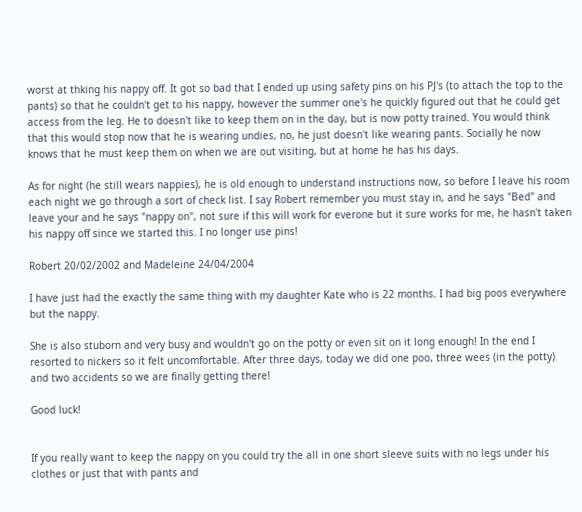worst at thking his nappy off. It got so bad that I ended up using safety pins on his PJ's (to attach the top to the pants) so that he couldn't get to his nappy, however the summer one's he quickly figured out that he could get access from the leg. He to doesn't like to keep them on in the day, but is now potty trained. You would think that this would stop now that he is wearing undies, no, he just doesn't like wearing pants. Socially he now knows that he must keep them on when we are out visiting, but at home he has his days.

As for night (he still wears nappies), he is old enough to understand instructions now, so before I leave his room each night we go through a sort of check list. I say Robert remember you must stay in, and he says "Bed" and leave your and he says "nappy on", not sure if this will work for everone but it sure works for me, he hasn't taken his nappy off since we started this. I no longer use pins!

Robert 20/02/2002 and Madeleine 24/04/2004

I have just had the exactly the same thing with my daughter Kate who is 22 months. I had big poos everywhere but the nappy.

She is also stuborn and very busy and wouldn't go on the potty or even sit on it long enough! In the end I resorted to nickers so it felt uncomfortable. After three days, today we did one poo, three wees (in the potty) and two accidents so we are finally getting there!

Good luck!


If you really want to keep the nappy on you could try the all in one short sleeve suits with no legs under his clothes or just that with pants and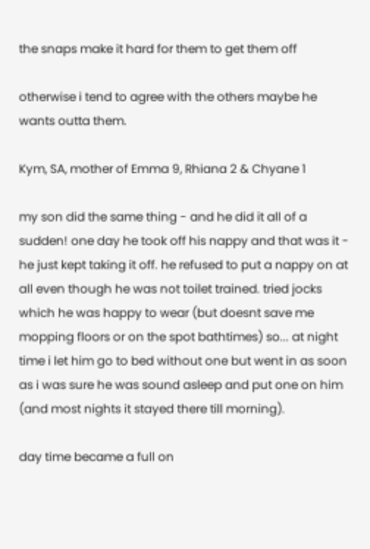the snaps make it hard for them to get them off

otherwise i tend to agree with the others maybe he wants outta them.

Kym, SA, mother of Emma 9, Rhiana 2 & Chyane 1

my son did the same thing - and he did it all of a sudden! one day he took off his nappy and that was it - he just kept taking it off. he refused to put a nappy on at all even though he was not toilet trained. tried jocks which he was happy to wear (but doesnt save me mopping floors or on the spot bathtimes) so... at night time i let him go to bed without one but went in as soon as i was sure he was sound asleep and put one on him (and most nights it stayed there till morning).

day time became a full on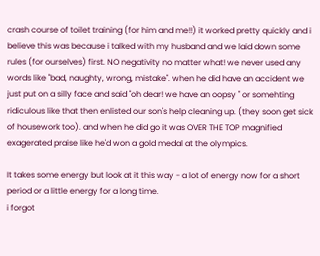crash course of toilet training (for him and me!!) it worked pretty quickly and i believe this was because i talked with my husband and we laid down some rules (for ourselves) first. NO negativity no matter what! we never used any words like "bad, naughty, wrong, mistake". when he did have an accident we just put on a silly face and said "oh dear! we have an oopsy " or somehting ridiculous like that then enlisted our son's help cleaning up. (they soon get sick of housework too). and when he did go it was OVER THE TOP magnified exagerated praise like he'd won a gold medal at the olympics.

It takes some energy but look at it this way - a lot of energy now for a short period or a little energy for a long time.
i forgot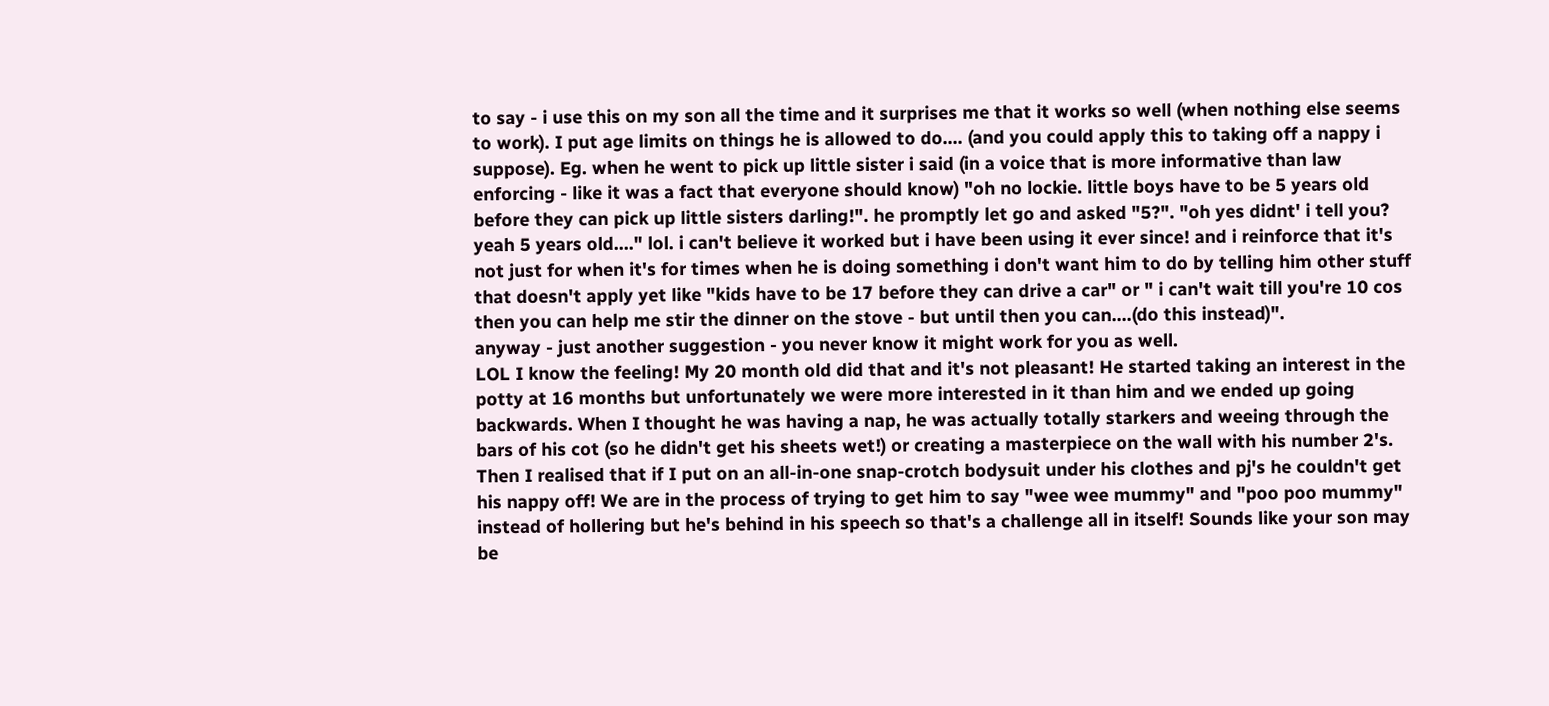to say - i use this on my son all the time and it surprises me that it works so well (when nothing else seems to work). I put age limits on things he is allowed to do.... (and you could apply this to taking off a nappy i suppose). Eg. when he went to pick up little sister i said (in a voice that is more informative than law enforcing - like it was a fact that everyone should know) "oh no lockie. little boys have to be 5 years old before they can pick up little sisters darling!". he promptly let go and asked "5?". "oh yes didnt' i tell you? yeah 5 years old...." lol. i can't believe it worked but i have been using it ever since! and i reinforce that it's not just for when it's for times when he is doing something i don't want him to do by telling him other stuff that doesn't apply yet like "kids have to be 17 before they can drive a car" or " i can't wait till you're 10 cos then you can help me stir the dinner on the stove - but until then you can....(do this instead)".
anyway - just another suggestion - you never know it might work for you as well.
LOL I know the feeling! My 20 month old did that and it's not pleasant! He started taking an interest in the potty at 16 months but unfortunately we were more interested in it than him and we ended up going backwards. When I thought he was having a nap, he was actually totally starkers and weeing through the bars of his cot (so he didn't get his sheets wet!) or creating a masterpiece on the wall with his number 2's. Then I realised that if I put on an all-in-one snap-crotch bodysuit under his clothes and pj's he couldn't get his nappy off! We are in the process of trying to get him to say "wee wee mummy" and "poo poo mummy" instead of hollering but he's behind in his speech so that's a challenge all in itself! Sounds like your son may be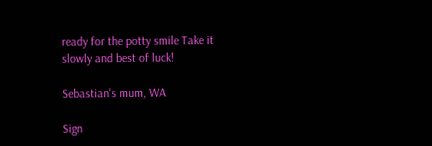ready for the potty smile Take it slowly and best of luck!

Sebastian's mum, WA

Sign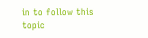in to follow this topic